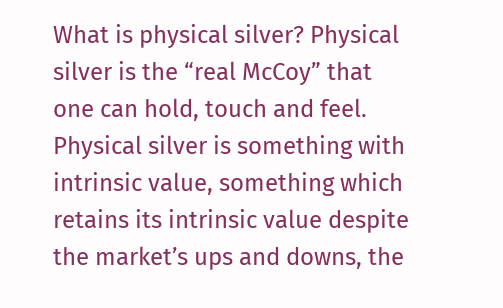What is physical silver? Physical silver is the “real McCoy” that one can hold, touch and feel. Physical silver is something with intrinsic value, something which retains its intrinsic value despite the market’s ups and downs, the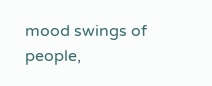mood swings of people,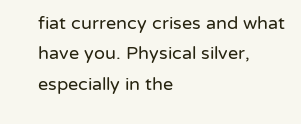fiat currency crises and what have you. Physical silver, especially in the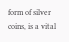form of silver coins, is a vital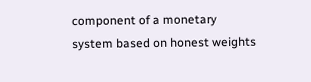component of a monetary system based on honest weights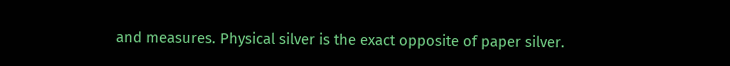and measures. Physical silver is the exact opposite of paper silver.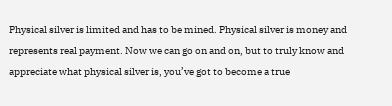Physical silver is limited and has to be mined. Physical silver is money and represents real payment. Now we can go on and on, but to truly know and appreciate what physical silver is, you’ve got to become a true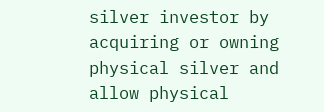silver investor by acquiring or owning physical silver and allow physical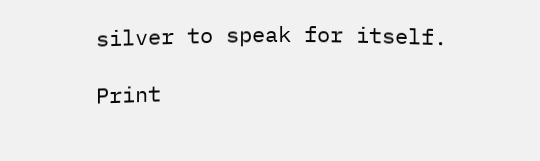silver to speak for itself.

Print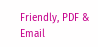Friendly, PDF & Email